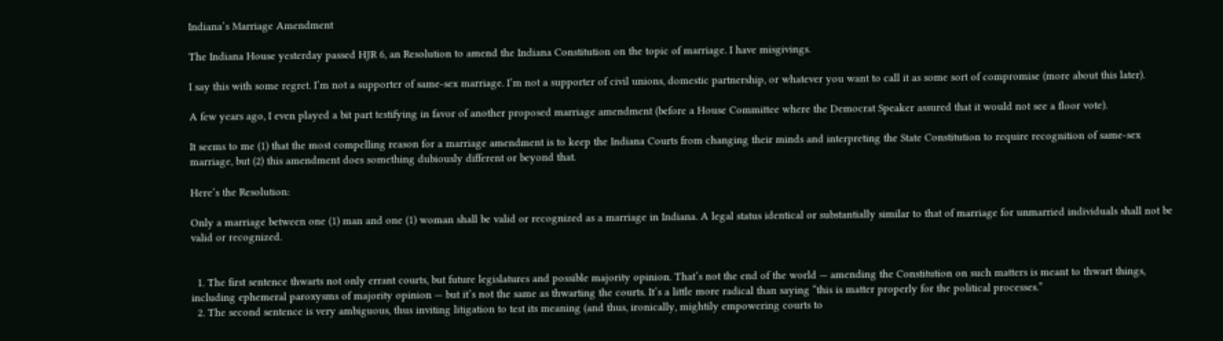Indiana’s Marriage Amendment

The Indiana House yesterday passed HJR 6, an Resolution to amend the Indiana Constitution on the topic of marriage. I have misgivings.

I say this with some regret. I’m not a supporter of same-sex marriage. I’m not a supporter of civil unions, domestic partnership, or whatever you want to call it as some sort of compromise (more about this later).

A few years ago, I even played a bit part testifying in favor of another proposed marriage amendment (before a House Committee where the Democrat Speaker assured that it would not see a floor vote).

It seems to me (1) that the most compelling reason for a marriage amendment is to keep the Indiana Courts from changing their minds and interpreting the State Constitution to require recognition of same-sex marriage, but (2) this amendment does something dubiously different or beyond that.

Here’s the Resolution:

Only a marriage between one (1) man and one (1) woman shall be valid or recognized as a marriage in Indiana. A legal status identical or substantially similar to that of marriage for unmarried individuals shall not be valid or recognized.


  1. The first sentence thwarts not only errant courts, but future legislatures and possible majority opinion. That’s not the end of the world — amending the Constitution on such matters is meant to thwart things, including ephemeral paroxysms of majority opinion — but it’s not the same as thwarting the courts. It’s a little more radical than saying “this is matter properly for the political processes.”
  2. The second sentence is very ambiguous, thus inviting litigation to test its meaning (and thus, ironically, mightily empowering courts to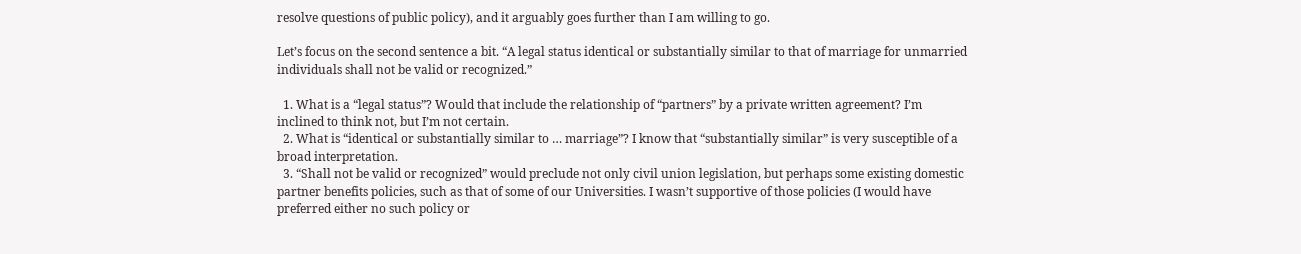resolve questions of public policy), and it arguably goes further than I am willing to go.

Let’s focus on the second sentence a bit. “A legal status identical or substantially similar to that of marriage for unmarried individuals shall not be valid or recognized.”

  1. What is a “legal status”? Would that include the relationship of “partners” by a private written agreement? I’m inclined to think not, but I’m not certain.
  2. What is “identical or substantially similar to … marriage”? I know that “substantially similar” is very susceptible of a broad interpretation.
  3. “Shall not be valid or recognized” would preclude not only civil union legislation, but perhaps some existing domestic partner benefits policies, such as that of some of our Universities. I wasn’t supportive of those policies (I would have preferred either no such policy or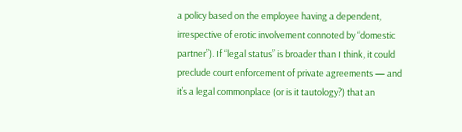a policy based on the employee having a dependent, irrespective of erotic involvement connoted by “domestic partner”). If “legal status” is broader than I think, it could preclude court enforcement of private agreements — and it’s a legal commonplace (or is it tautology?) that an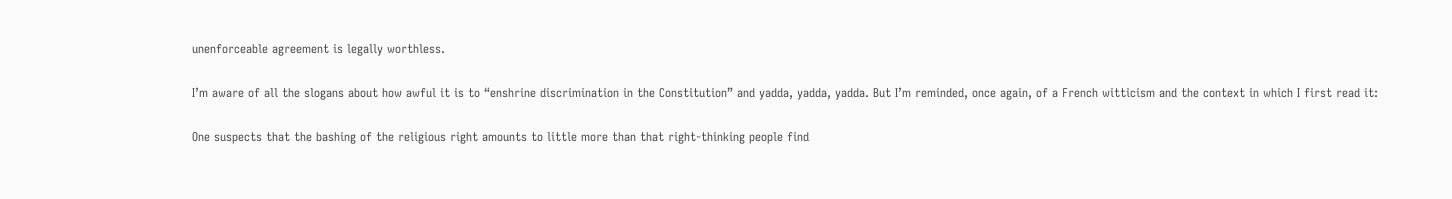unenforceable agreement is legally worthless.

I’m aware of all the slogans about how awful it is to “enshrine discrimination in the Constitution” and yadda, yadda, yadda. But I’m reminded, once again, of a French witticism and the context in which I first read it:

One suspects that the bashing of the religious right amounts to little more than that right-thinking people find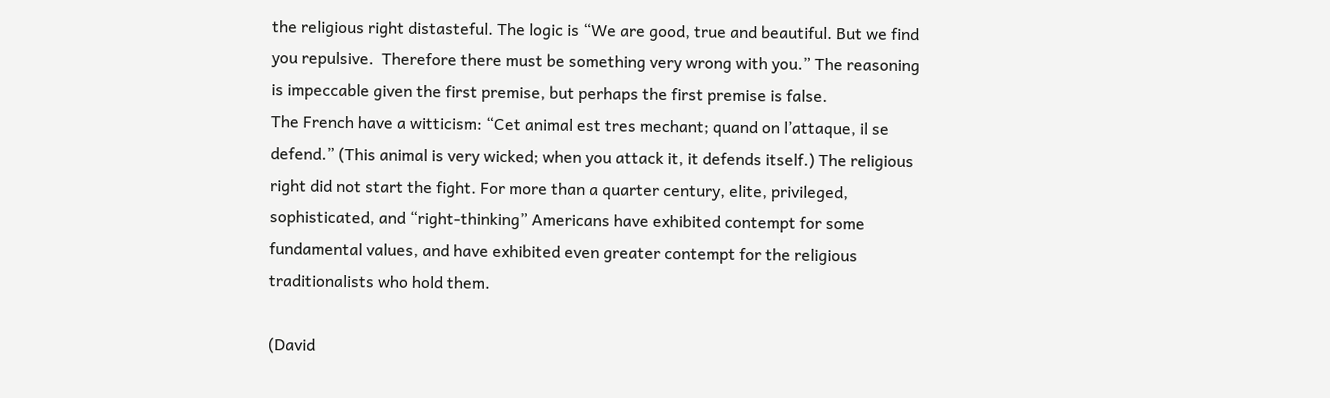the religious right distasteful. The logic is “We are good, true and beautiful. But we find you repulsive.  Therefore there must be something very wrong with you.” The reasoning is impeccable given the first premise, but perhaps the first premise is false.
The French have a witticism: “Cet animal est tres mechant; quand on l’attaque, il se defend.” (This animal is very wicked; when you attack it, it defends itself.) The religious right did not start the fight. For more than a quarter century, elite, privileged, sophisticated, and “right-thinking” Americans have exhibited contempt for some fundamental values, and have exhibited even greater contempt for the religious traditionalists who hold them.

(David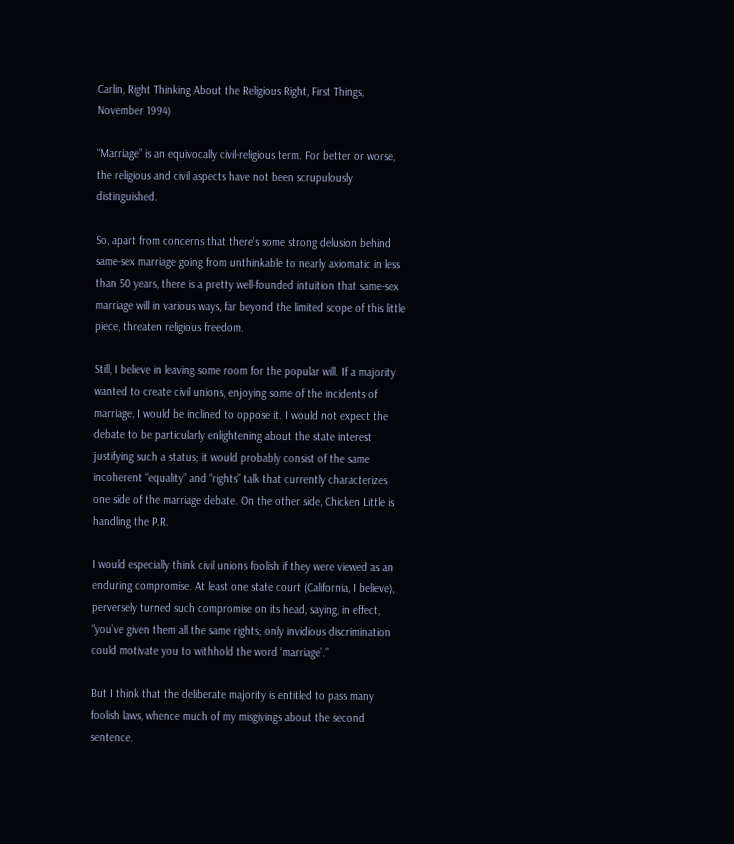Carlin, Right Thinking About the Religious Right, First Things, November 1994)

“Marriage” is an equivocally civil-religious term. For better or worse, the religious and civil aspects have not been scrupulously distinguished.

So, apart from concerns that there’s some strong delusion behind same-sex marriage going from unthinkable to nearly axiomatic in less than 50 years, there is a pretty well-founded intuition that same-sex marriage will in various ways, far beyond the limited scope of this little piece, threaten religious freedom.

Still, I believe in leaving some room for the popular will. If a majority wanted to create civil unions, enjoying some of the incidents of marriage, I would be inclined to oppose it. I would not expect the debate to be particularly enlightening about the state interest justifying such a status; it would probably consist of the same incoherent “equality” and “rights” talk that currently characterizes one side of the marriage debate. On the other side, Chicken Little is handling the P.R.

I would especially think civil unions foolish if they were viewed as an enduring compromise. At least one state court (California, I believe), perversely turned such compromise on its head, saying, in effect, “you’ve given them all the same rights; only invidious discrimination could motivate you to withhold the word ‘marriage’.”

But I think that the deliberate majority is entitled to pass many foolish laws, whence much of my misgivings about the second sentence.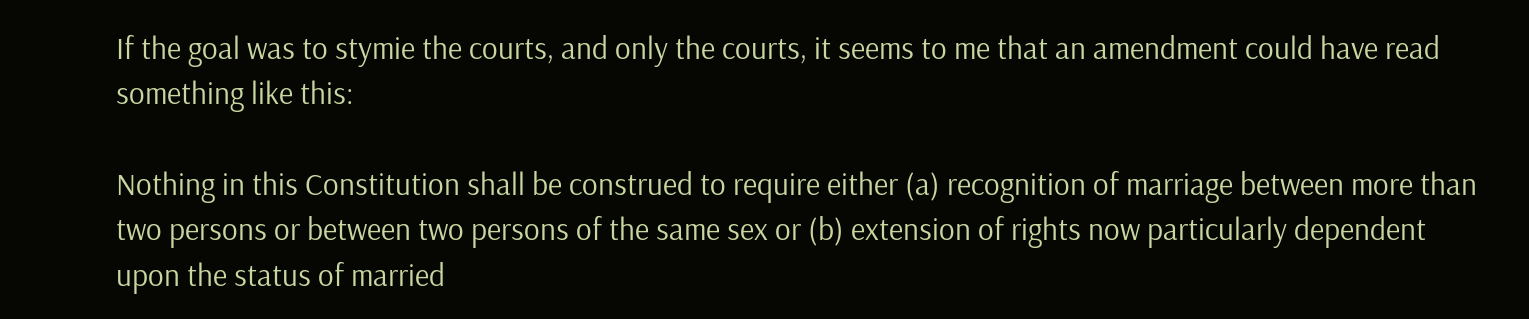If the goal was to stymie the courts, and only the courts, it seems to me that an amendment could have read something like this:

Nothing in this Constitution shall be construed to require either (a) recognition of marriage between more than two persons or between two persons of the same sex or (b) extension of rights now particularly dependent upon the status of married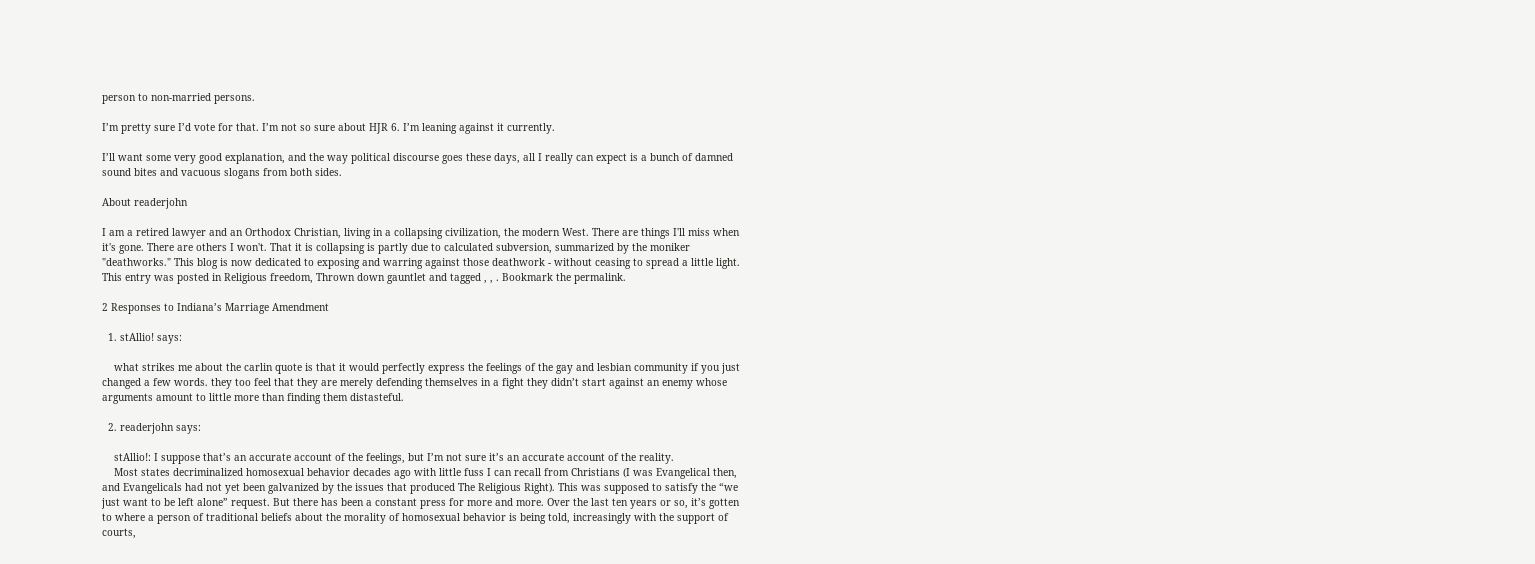person to non-married persons.

I’m pretty sure I’d vote for that. I’m not so sure about HJR 6. I’m leaning against it currently.

I’ll want some very good explanation, and the way political discourse goes these days, all I really can expect is a bunch of damned sound bites and vacuous slogans from both sides.

About readerjohn

I am a retired lawyer and an Orthodox Christian, living in a collapsing civilization, the modern West. There are things I'll miss when it's gone. There are others I won't. That it is collapsing is partly due to calculated subversion, summarized by the moniker "deathworks." This blog is now dedicated to exposing and warring against those deathwork - without ceasing to spread a little light.
This entry was posted in Religious freedom, Thrown down gauntlet and tagged , , . Bookmark the permalink.

2 Responses to Indiana’s Marriage Amendment

  1. stAllio! says:

    what strikes me about the carlin quote is that it would perfectly express the feelings of the gay and lesbian community if you just changed a few words. they too feel that they are merely defending themselves in a fight they didn’t start against an enemy whose arguments amount to little more than finding them distasteful.

  2. readerjohn says:

    stAllio!: I suppose that’s an accurate account of the feelings, but I’m not sure it’s an accurate account of the reality.
    Most states decriminalized homosexual behavior decades ago with little fuss I can recall from Christians (I was Evangelical then, and Evangelicals had not yet been galvanized by the issues that produced The Religious Right). This was supposed to satisfy the “we just want to be left alone” request. But there has been a constant press for more and more. Over the last ten years or so, it’s gotten to where a person of traditional beliefs about the morality of homosexual behavior is being told, increasingly with the support of courts,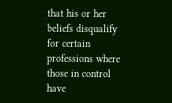that his or her beliefs disqualify for certain professions where those in control have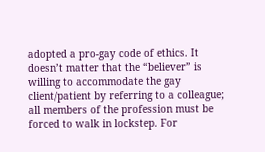adopted a pro-gay code of ethics. It doesn’t matter that the “believer” is willing to accommodate the gay client/patient by referring to a colleague; all members of the profession must be forced to walk in lockstep. For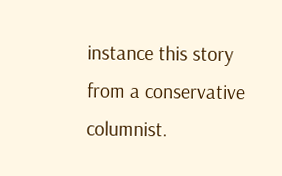instance this story from a conservative columnist.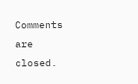Comments are closed.